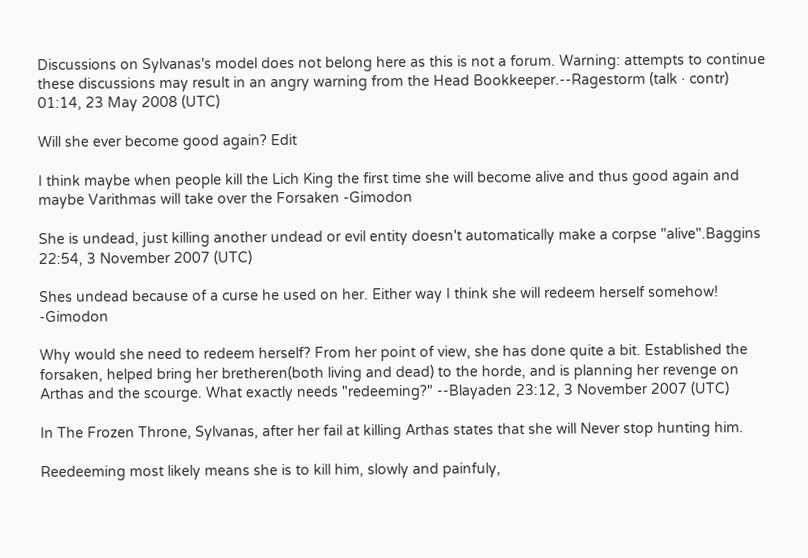Discussions on Sylvanas's model does not belong here as this is not a forum. Warning: attempts to continue these discussions may result in an angry warning from the Head Bookkeeper.--Ragestorm (talk · contr) 01:14, 23 May 2008 (UTC)

Will she ever become good again? Edit

I think maybe when people kill the Lich King the first time she will become alive and thus good again and maybe Varithmas will take over the Forsaken -Gimodon

She is undead, just killing another undead or evil entity doesn't automatically make a corpse "alive".Baggins 22:54, 3 November 2007 (UTC)

Shes undead because of a curse he used on her. Either way I think she will redeem herself somehow! -Gimodon

Why would she need to redeem herself? From her point of view, she has done quite a bit. Established the forsaken, helped bring her bretheren(both living and dead) to the horde, and is planning her revenge on Arthas and the scourge. What exactly needs "redeeming?" --Blayaden 23:12, 3 November 2007 (UTC)

In The Frozen Throne, Sylvanas, after her fail at killing Arthas states that she will Never stop hunting him.

Reedeeming most likely means she is to kill him, slowly and painfuly,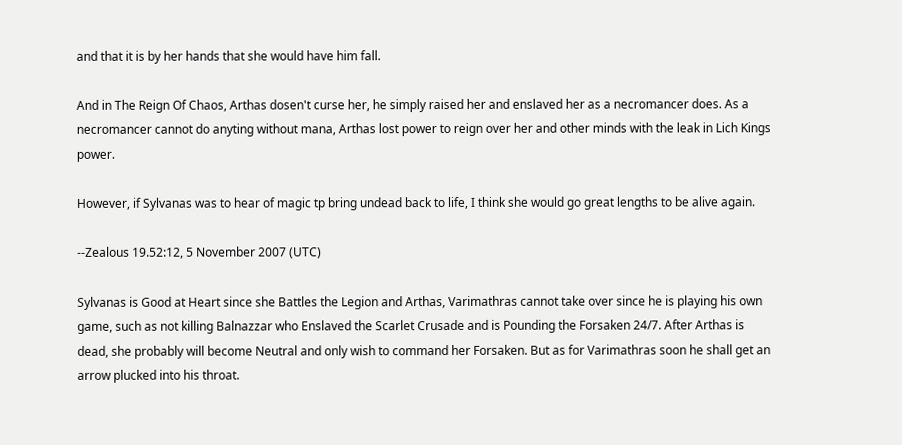and that it is by her hands that she would have him fall.

And in The Reign Of Chaos, Arthas dosen't curse her, he simply raised her and enslaved her as a necromancer does. As a necromancer cannot do anyting without mana, Arthas lost power to reign over her and other minds with the leak in Lich Kings power.

However, if Sylvanas was to hear of magic tp bring undead back to life, I think she would go great lengths to be alive again.

--Zealous 19.52:12, 5 November 2007 (UTC)

Sylvanas is Good at Heart since she Battles the Legion and Arthas, Varimathras cannot take over since he is playing his own game, such as not killing Balnazzar who Enslaved the Scarlet Crusade and is Pounding the Forsaken 24/7. After Arthas is dead, she probably will become Neutral and only wish to command her Forsaken. But as for Varimathras soon he shall get an arrow plucked into his throat.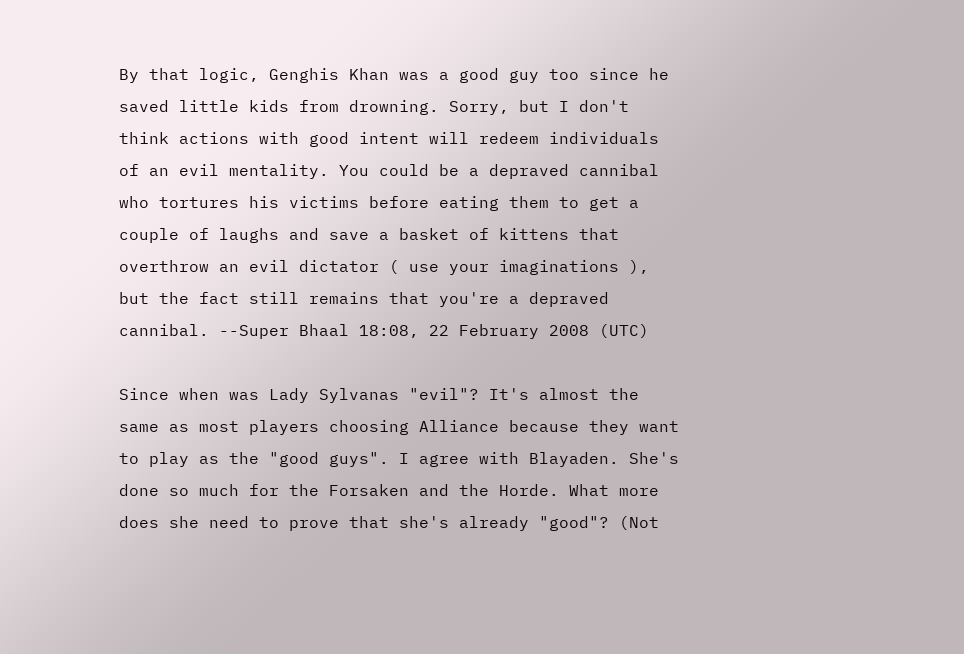By that logic, Genghis Khan was a good guy too since he saved little kids from drowning. Sorry, but I don't think actions with good intent will redeem individuals of an evil mentality. You could be a depraved cannibal who tortures his victims before eating them to get a couple of laughs and save a basket of kittens that overthrow an evil dictator ( use your imaginations ), but the fact still remains that you're a depraved cannibal. --Super Bhaal 18:08, 22 February 2008 (UTC)

Since when was Lady Sylvanas "evil"? It's almost the same as most players choosing Alliance because they want to play as the "good guys". I agree with Blayaden. She's done so much for the Forsaken and the Horde. What more does she need to prove that she's already "good"? (Not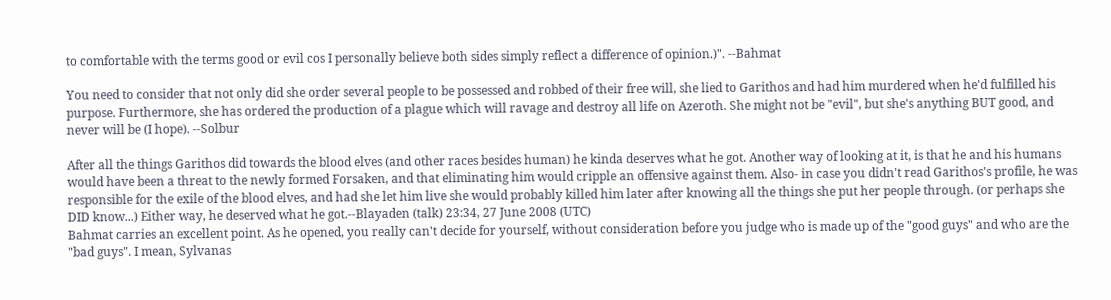to comfortable with the terms good or evil cos I personally believe both sides simply reflect a difference of opinion.)". --Bahmat

You need to consider that not only did she order several people to be possessed and robbed of their free will, she lied to Garithos and had him murdered when he'd fulfilled his purpose. Furthermore, she has ordered the production of a plague which will ravage and destroy all life on Azeroth. She might not be "evil", but she's anything BUT good, and never will be (I hope). --Solbur

After all the things Garithos did towards the blood elves (and other races besides human) he kinda deserves what he got. Another way of looking at it, is that he and his humans would have been a threat to the newly formed Forsaken, and that eliminating him would cripple an offensive against them. Also- in case you didn't read Garithos's profile, he was responsible for the exile of the blood elves, and had she let him live she would probably killed him later after knowing all the things she put her people through. (or perhaps she DID know...) Either way, he deserved what he got.--Blayaden (talk) 23:34, 27 June 2008 (UTC)
Bahmat carries an excellent point. As he opened, you really can't decide for yourself, without consideration before you judge who is made up of the "good guys" and who are the "bad guys". I mean, Sylvanas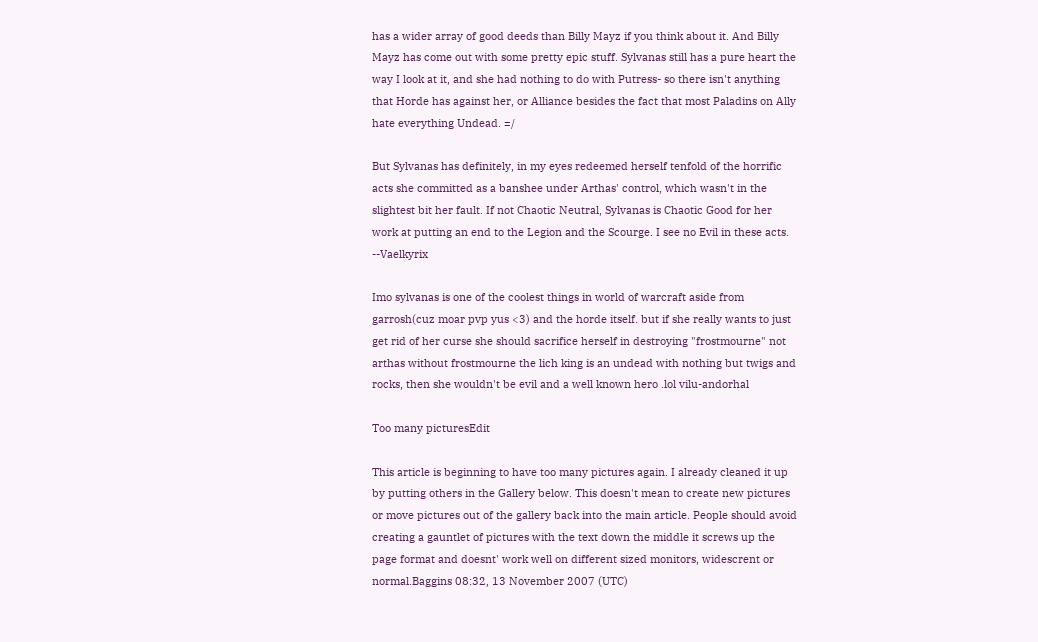has a wider array of good deeds than Billy Mayz if you think about it. And Billy Mayz has come out with some pretty epic stuff. Sylvanas still has a pure heart the way I look at it, and she had nothing to do with Putress- so there isn't anything that Horde has against her, or Alliance besides the fact that most Paladins on Ally hate everything Undead. =/

But Sylvanas has definitely, in my eyes redeemed herself tenfold of the horrific acts she committed as a banshee under Arthas' control, which wasn't in the slightest bit her fault. If not Chaotic Neutral, Sylvanas is Chaotic Good for her work at putting an end to the Legion and the Scourge. I see no Evil in these acts. --Vaelkyrix

Imo sylvanas is one of the coolest things in world of warcraft aside from garrosh(cuz moar pvp yus <3) and the horde itself. but if she really wants to just get rid of her curse she should sacrifice herself in destroying "frostmourne" not arthas without frostmourne the lich king is an undead with nothing but twigs and rocks, then she wouldn't be evil and a well known hero .lol vilu-andorhal

Too many picturesEdit

This article is beginning to have too many pictures again. I already cleaned it up by putting others in the Gallery below. This doesn't mean to create new pictures or move pictures out of the gallery back into the main article. People should avoid creating a gauntlet of pictures with the text down the middle it screws up the page format and doesnt' work well on different sized monitors, widescrent or normal.Baggins 08:32, 13 November 2007 (UTC)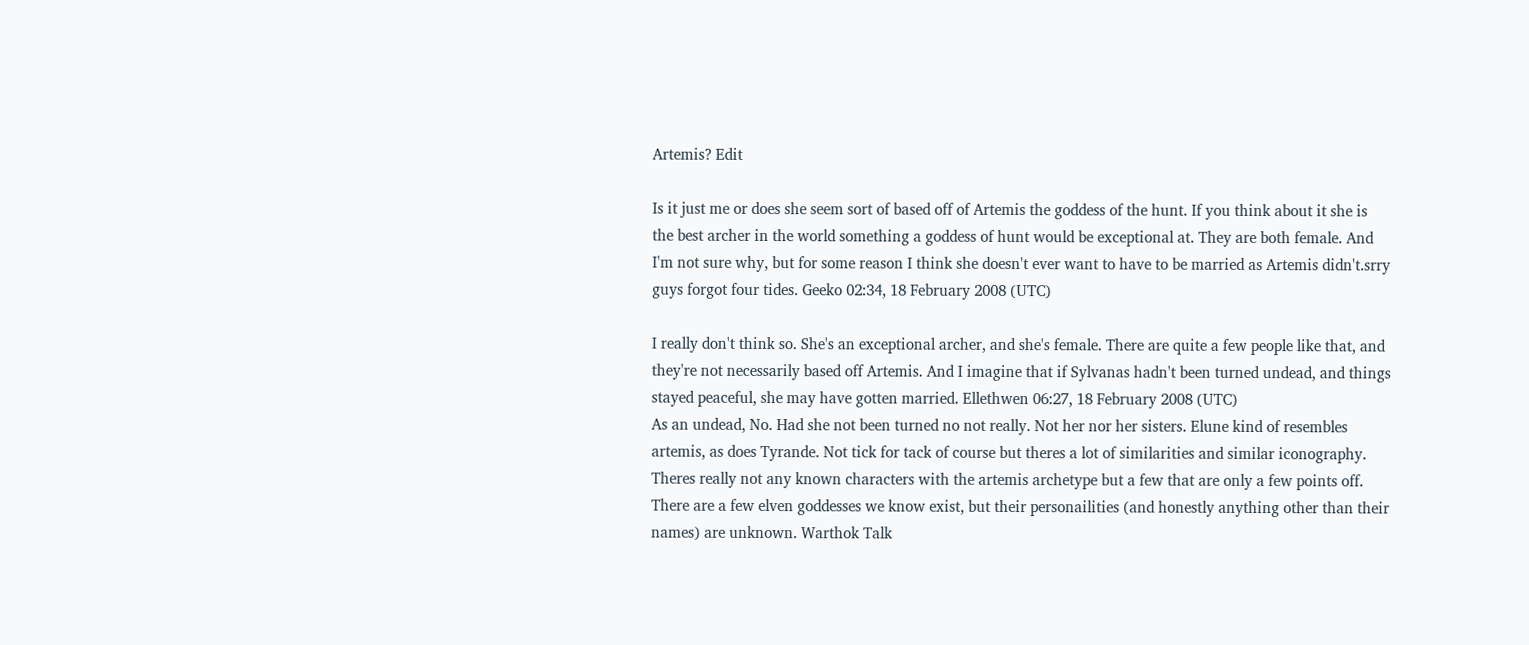Artemis? Edit

Is it just me or does she seem sort of based off of Artemis the goddess of the hunt. If you think about it she is the best archer in the world something a goddess of hunt would be exceptional at. They are both female. And I'm not sure why, but for some reason I think she doesn't ever want to have to be married as Artemis didn't.srry guys forgot four tides. Geeko 02:34, 18 February 2008 (UTC)

I really don't think so. She's an exceptional archer, and she's female. There are quite a few people like that, and they're not necessarily based off Artemis. And I imagine that if Sylvanas hadn't been turned undead, and things stayed peaceful, she may have gotten married. Ellethwen 06:27, 18 February 2008 (UTC)
As an undead, No. Had she not been turned no not really. Not her nor her sisters. Elune kind of resembles artemis, as does Tyrande. Not tick for tack of course but theres a lot of similarities and similar iconography. Theres really not any known characters with the artemis archetype but a few that are only a few points off. There are a few elven goddesses we know exist, but their personailities (and honestly anything other than their names) are unknown. Warthok Talk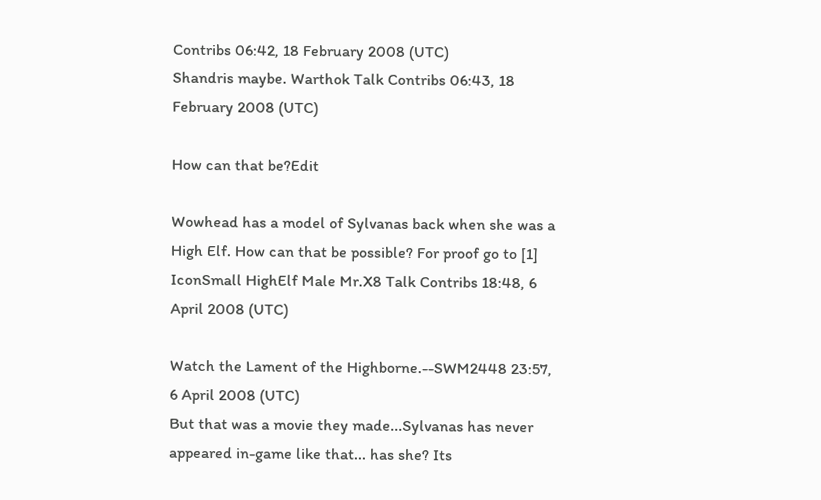Contribs 06:42, 18 February 2008 (UTC)
Shandris maybe. Warthok Talk Contribs 06:43, 18 February 2008 (UTC)

How can that be?Edit

Wowhead has a model of Sylvanas back when she was a High Elf. How can that be possible? For proof go to [1]  IconSmall HighElf Male Mr.X8 Talk Contribs 18:48, 6 April 2008 (UTC)

Watch the Lament of the Highborne.--SWM2448 23:57, 6 April 2008 (UTC)
But that was a movie they made...Sylvanas has never appeared in-game like that... has she? Its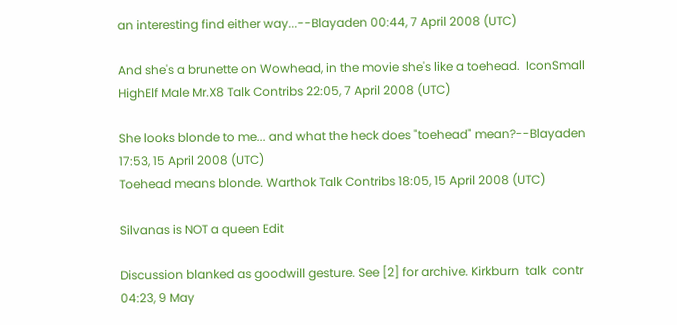an interesting find either way...--Blayaden 00:44, 7 April 2008 (UTC)

And she's a brunette on Wowhead, in the movie she's like a toehead.  IconSmall HighElf Male Mr.X8 Talk Contribs 22:05, 7 April 2008 (UTC)

She looks blonde to me... and what the heck does "toehead" mean?--Blayaden 17:53, 15 April 2008 (UTC)
Toehead means blonde. Warthok Talk Contribs 18:05, 15 April 2008 (UTC)

Silvanas is NOT a queen Edit

Discussion blanked as goodwill gesture. See [2] for archive. Kirkburn  talk  contr 04:23, 9 May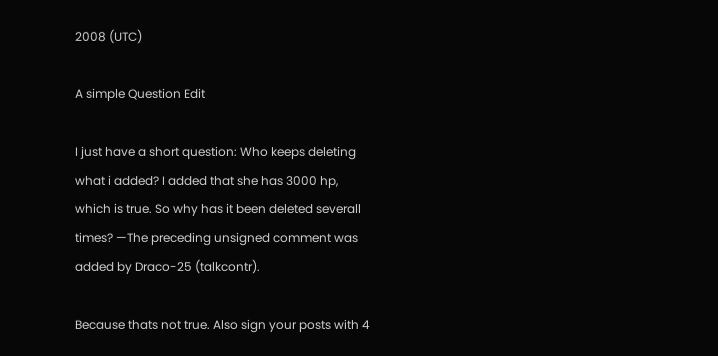2008 (UTC)

A simple Question Edit

I just have a short question: Who keeps deleting what i added? I added that she has 3000 hp, which is true. So why has it been deleted severall times? —The preceding unsigned comment was added by Draco-25 (talkcontr).

Because thats not true. Also sign your posts with 4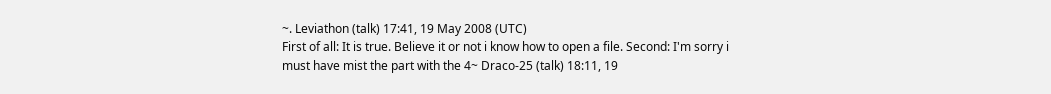~. Leviathon (talk) 17:41, 19 May 2008 (UTC)
First of all: It is true. Believe it or not i know how to open a file. Second: I'm sorry i must have mist the part with the 4~ Draco-25 (talk) 18:11, 19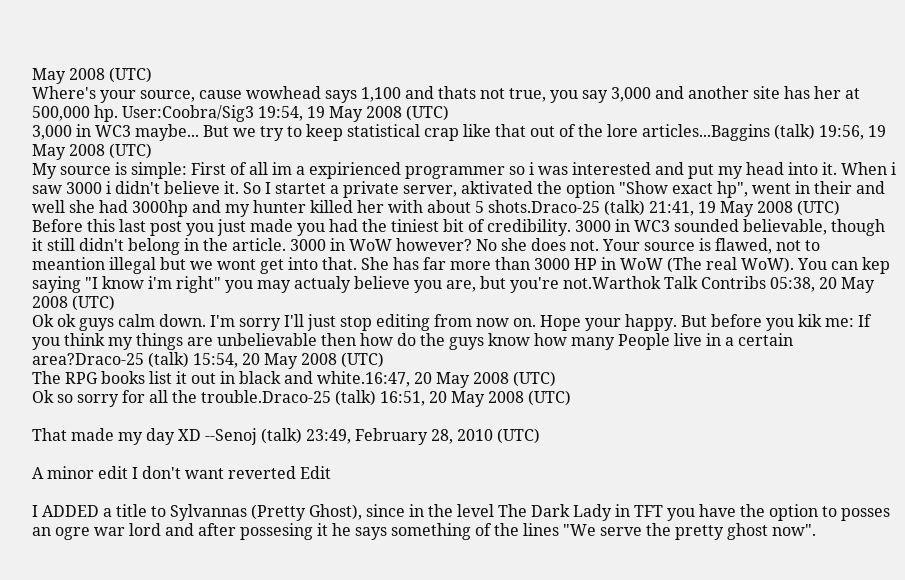May 2008 (UTC)
Where's your source, cause wowhead says 1,100 and thats not true, you say 3,000 and another site has her at 500,000 hp. User:Coobra/Sig3 19:54, 19 May 2008 (UTC)
3,000 in WC3 maybe... But we try to keep statistical crap like that out of the lore articles...Baggins (talk) 19:56, 19 May 2008 (UTC)
My source is simple: First of all im a expirienced programmer so i was interested and put my head into it. When i saw 3000 i didn't believe it. So I startet a private server, aktivated the option "Show exact hp", went in their and well she had 3000hp and my hunter killed her with about 5 shots.Draco-25 (talk) 21:41, 19 May 2008 (UTC)
Before this last post you just made you had the tiniest bit of credibility. 3000 in WC3 sounded believable, though it still didn't belong in the article. 3000 in WoW however? No she does not. Your source is flawed, not to meantion illegal but we wont get into that. She has far more than 3000 HP in WoW (The real WoW). You can kep saying "I know i'm right" you may actualy believe you are, but you're not.Warthok Talk Contribs 05:38, 20 May 2008 (UTC)
Ok ok guys calm down. I'm sorry I'll just stop editing from now on. Hope your happy. But before you kik me: If you think my things are unbelievable then how do the guys know how many People live in a certain area?Draco-25 (talk) 15:54, 20 May 2008 (UTC)
The RPG books list it out in black and white.16:47, 20 May 2008 (UTC)
Ok so sorry for all the trouble.Draco-25 (talk) 16:51, 20 May 2008 (UTC)

That made my day XD --Senoj (talk) 23:49, February 28, 2010 (UTC)

A minor edit I don't want reverted Edit

I ADDED a title to Sylvannas (Pretty Ghost), since in the level The Dark Lady in TFT you have the option to posses an ogre war lord and after possesing it he says something of the lines "We serve the pretty ghost now".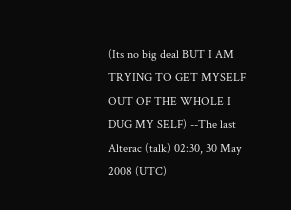(Its no big deal BUT I AM TRYING TO GET MYSELF OUT OF THE WHOLE I DUG MY SELF) --The last Alterac (talk) 02:30, 30 May 2008 (UTC)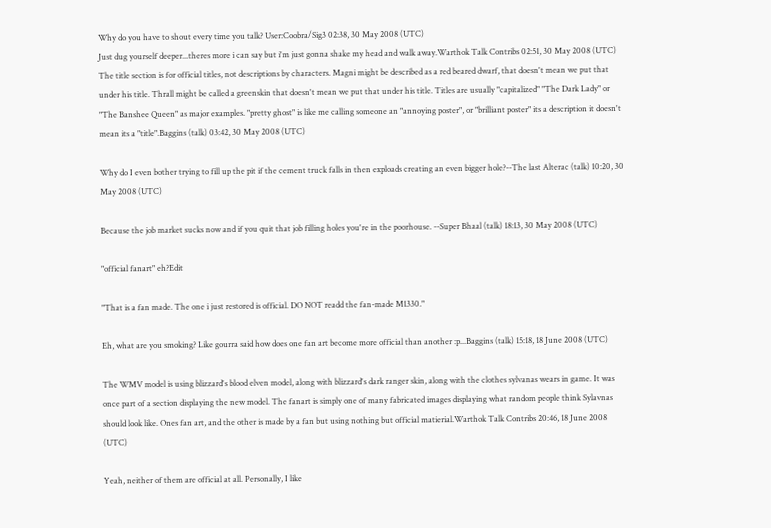Why do you have to shout every time you talk? User:Coobra/Sig3 02:38, 30 May 2008 (UTC)
Just dug yourself deeper...theres more i can say but i'm just gonna shake my head and walk away.Warthok Talk Contribs 02:51, 30 May 2008 (UTC)
The title section is for official titles, not descriptions by characters. Magni might be described as a red beared dwarf, that doesn't mean we put that under his title. Thrall might be called a greenskin that doesn't mean we put that under his title. Titles are usually "capitalized" "The Dark Lady" or "The Banshee Queen" as major examples. "pretty ghost" is like me calling someone an "annoying poster", or "brilliant poster" its a description it doesn't mean its a "title".Baggins (talk) 03:42, 30 May 2008 (UTC)

Why do I even bother trying to fill up the pit if the cement truck falls in then exploads creating an even bigger hole?--The last Alterac (talk) 10:20, 30 May 2008 (UTC)

Because the job market sucks now and if you quit that job filling holes you're in the poorhouse. --Super Bhaal (talk) 18:13, 30 May 2008 (UTC)

"official fanart" eh?Edit

"That is a fan made. The one i just restored is official. DO NOT readd the fan-made M1330."

Eh, what are you smoking? Like gourra said how does one fan art become more official than another :p...Baggins (talk) 15:18, 18 June 2008 (UTC)

The WMV model is using blizzard's blood elven model, along with blizzard's dark ranger skin, along with the clothes sylvanas wears in game. It was once part of a section displaying the new model. The fanart is simply one of many fabricated images displaying what random people think Sylavnas should look like. Ones fan art, and the other is made by a fan but using nothing but official matierial.Warthok Talk Contribs 20:46, 18 June 2008 (UTC)

Yeah, neither of them are official at all. Personally, I like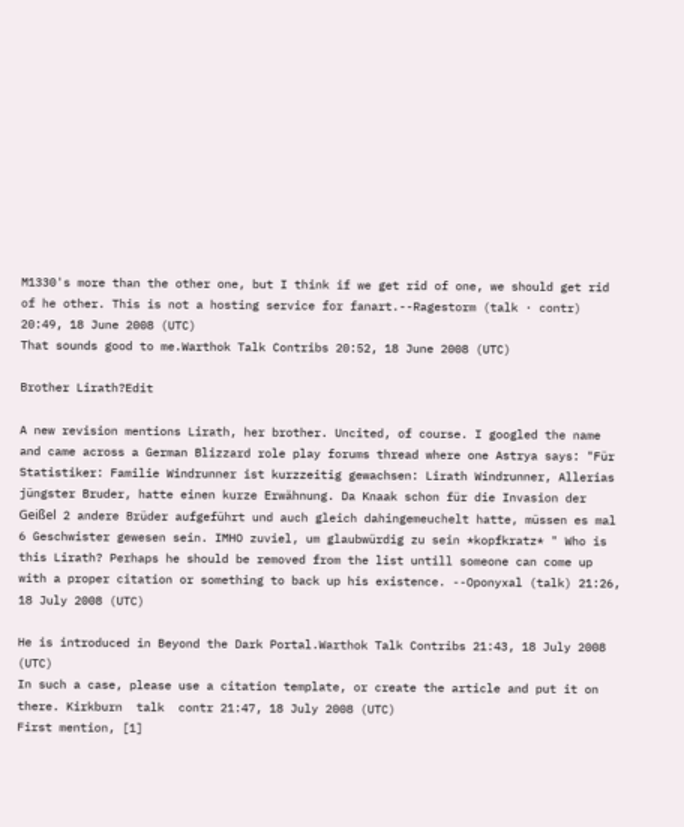M1330's more than the other one, but I think if we get rid of one, we should get rid of he other. This is not a hosting service for fanart.--Ragestorm (talk · contr) 20:49, 18 June 2008 (UTC)
That sounds good to me.Warthok Talk Contribs 20:52, 18 June 2008 (UTC)

Brother Lirath?Edit

A new revision mentions Lirath, her brother. Uncited, of course. I googled the name and came across a German Blizzard role play forums thread where one Astrya says: "Für Statistiker: Familie Windrunner ist kurzzeitig gewachsen: Lirath Windrunner, Allerias jüngster Bruder, hatte einen kurze Erwähnung. Da Knaak schon für die Invasion der Geißel 2 andere Brüder aufgeführt und auch gleich dahingemeuchelt hatte, müssen es mal 6 Geschwister gewesen sein. IMHO zuviel, um glaubwürdig zu sein *kopfkratz* " Who is this Lirath? Perhaps he should be removed from the list untill someone can come up with a proper citation or something to back up his existence. --Oponyxal (talk) 21:26, 18 July 2008 (UTC)

He is introduced in Beyond the Dark Portal.Warthok Talk Contribs 21:43, 18 July 2008 (UTC)
In such a case, please use a citation template, or create the article and put it on there. Kirkburn  talk  contr 21:47, 18 July 2008 (UTC)
First mention, [1]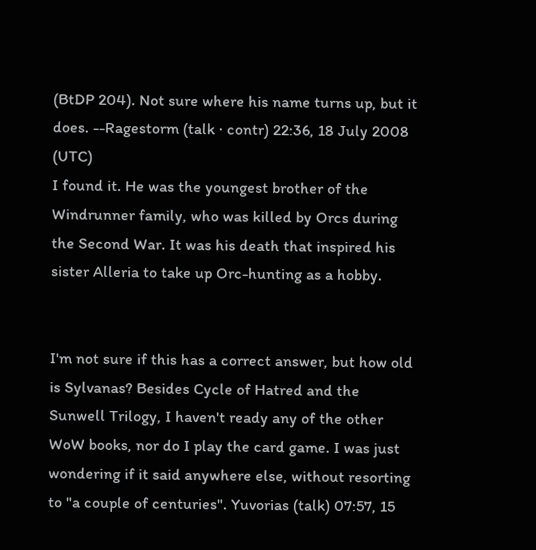(BtDP 204). Not sure where his name turns up, but it does. --Ragestorm (talk · contr) 22:36, 18 July 2008 (UTC)
I found it. He was the youngest brother of the Windrunner family, who was killed by Orcs during the Second War. It was his death that inspired his sister Alleria to take up Orc-hunting as a hobby.


I'm not sure if this has a correct answer, but how old is Sylvanas? Besides Cycle of Hatred and the Sunwell Trilogy, I haven't ready any of the other WoW books, nor do I play the card game. I was just wondering if it said anywhere else, without resorting to "a couple of centuries". Yuvorias (talk) 07:57, 15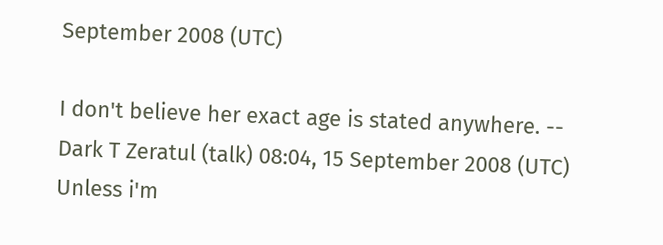September 2008 (UTC)

I don't believe her exact age is stated anywhere. -- Dark T Zeratul (talk) 08:04, 15 September 2008 (UTC)
Unless i'm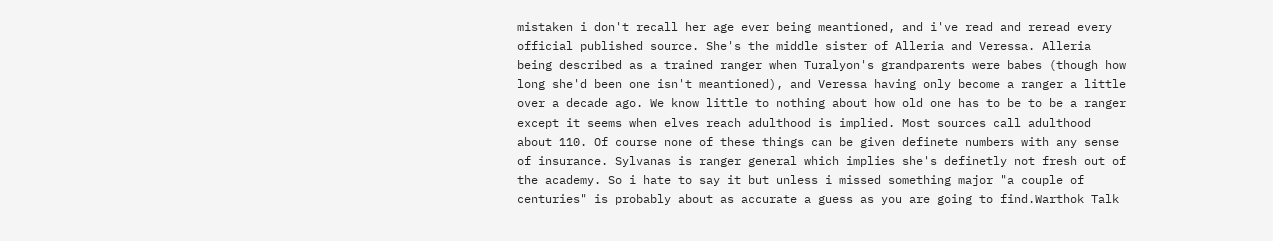mistaken i don't recall her age ever being meantioned, and i've read and reread every official published source. She's the middle sister of Alleria and Veressa. Alleria being described as a trained ranger when Turalyon's grandparents were babes (though how long she'd been one isn't meantioned), and Veressa having only become a ranger a little over a decade ago. We know little to nothing about how old one has to be to be a ranger except it seems when elves reach adulthood is implied. Most sources call adulthood about 110. Of course none of these things can be given definete numbers with any sense of insurance. Sylvanas is ranger general which implies she's definetly not fresh out of the academy. So i hate to say it but unless i missed something major "a couple of centuries" is probably about as accurate a guess as you are going to find.Warthok Talk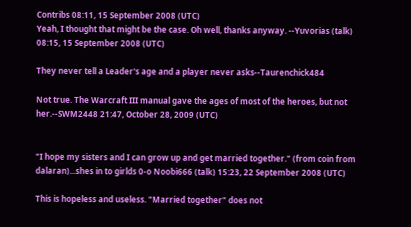Contribs 08:11, 15 September 2008 (UTC)
Yeah, I thought that might be the case. Oh well, thanks anyway. --Yuvorias (talk) 08:15, 15 September 2008 (UTC)

They never tell a Leader's age and a player never asks--Taurenchick484

Not true. The Warcraft III manual gave the ages of most of the heroes, but not her.--SWM2448 21:47, October 28, 2009 (UTC)


"I hope my sisters and I can grow up and get married together." (from coin from dalaran)...shes in to girlds 0-o Noobi666 (talk) 15:23, 22 September 2008 (UTC)

This is hopeless and useless. "Married together" does not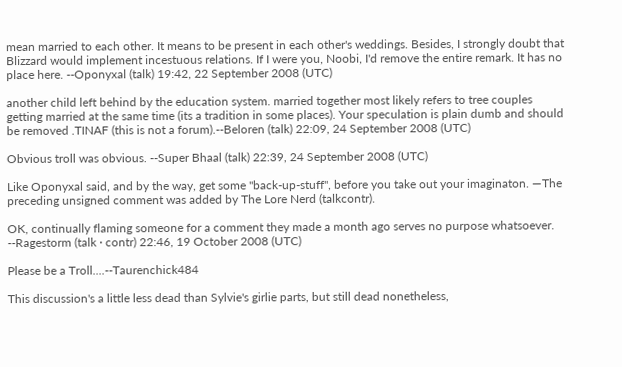mean married to each other. It means to be present in each other's weddings. Besides, I strongly doubt that Blizzard would implement incestuous relations. If I were you, Noobi, I'd remove the entire remark. It has no place here. --Oponyxal (talk) 19:42, 22 September 2008 (UTC)

another child left behind by the education system. married together most likely refers to tree couples getting married at the same time (its a tradition in some places). Your speculation is plain dumb and should be removed .TINAF (this is not a forum).--Beloren (talk) 22:09, 24 September 2008 (UTC)

Obvious troll was obvious. --Super Bhaal (talk) 22:39, 24 September 2008 (UTC)

Like Oponyxal said, and by the way, get some "back-up-stuff", before you take out your imaginaton. —The preceding unsigned comment was added by The Lore Nerd (talkcontr).

OK, continually flaming someone for a comment they made a month ago serves no purpose whatsoever. --Ragestorm (talk · contr) 22:46, 19 October 2008 (UTC)

Please be a Troll....--Taurenchick484

This discussion's a little less dead than Sylvie's girlie parts, but still dead nonetheless,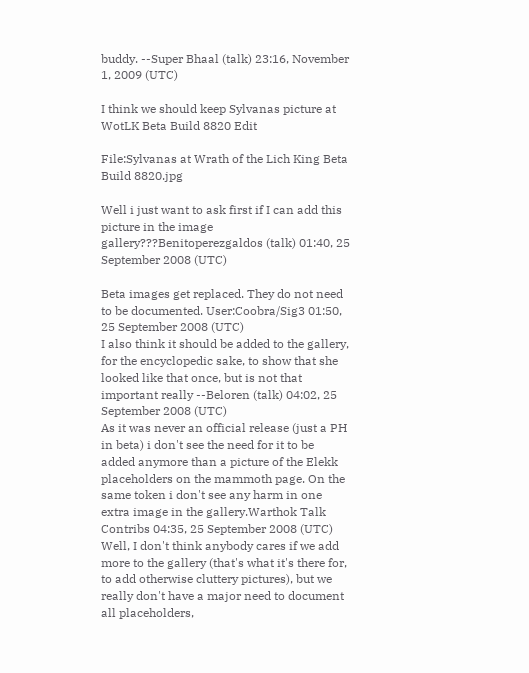buddy. --Super Bhaal (talk) 23:16, November 1, 2009 (UTC)

I think we should keep Sylvanas picture at WotLK Beta Build 8820 Edit

File:Sylvanas at Wrath of the Lich King Beta Build 8820.jpg

Well i just want to ask first if I can add this picture in the image gallery???Benitoperezgaldos (talk) 01:40, 25 September 2008 (UTC)

Beta images get replaced. They do not need to be documented. User:Coobra/Sig3 01:50, 25 September 2008 (UTC)
I also think it should be added to the gallery, for the encyclopedic sake, to show that she looked like that once, but is not that important really --Beloren (talk) 04:02, 25 September 2008 (UTC)
As it was never an official release (just a PH in beta) i don't see the need for it to be added anymore than a picture of the Elekk placeholders on the mammoth page. On the same token i don't see any harm in one extra image in the gallery.Warthok Talk Contribs 04:35, 25 September 2008 (UTC)
Well, I don't think anybody cares if we add more to the gallery (that's what it's there for, to add otherwise cluttery pictures), but we really don't have a major need to document all placeholders,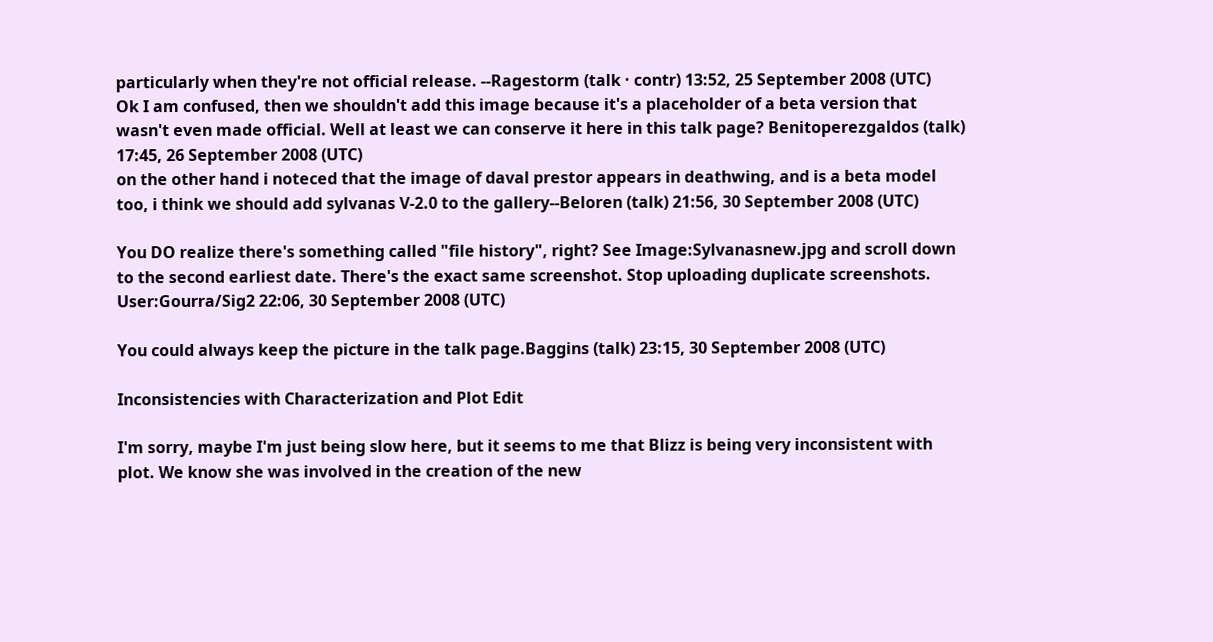particularly when they're not official release. --Ragestorm (talk · contr) 13:52, 25 September 2008 (UTC)
Ok I am confused, then we shouldn't add this image because it's a placeholder of a beta version that wasn't even made official. Well at least we can conserve it here in this talk page? Benitoperezgaldos (talk) 17:45, 26 September 2008 (UTC)
on the other hand i noteced that the image of daval prestor appears in deathwing, and is a beta model too, i think we should add sylvanas V-2.0 to the gallery--Beloren (talk) 21:56, 30 September 2008 (UTC)

You DO realize there's something called "file history", right? See Image:Sylvanasnew.jpg and scroll down to the second earliest date. There's the exact same screenshot. Stop uploading duplicate screenshots. User:Gourra/Sig2 22:06, 30 September 2008 (UTC)

You could always keep the picture in the talk page.Baggins (talk) 23:15, 30 September 2008 (UTC)

Inconsistencies with Characterization and Plot Edit

I'm sorry, maybe I'm just being slow here, but it seems to me that Blizz is being very inconsistent with plot. We know she was involved in the creation of the new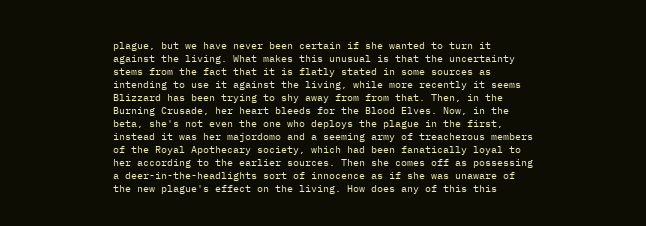plague, but we have never been certain if she wanted to turn it against the living. What makes this unusual is that the uncertainty stems from the fact that it is flatly stated in some sources as intending to use it against the living, while more recently it seems Blizzard has been trying to shy away from from that. Then, in the Burning Crusade, her heart bleeds for the Blood Elves. Now, in the beta, she's not even the one who deploys the plague in the first, instead it was her majordomo and a seeming army of treacherous members of the Royal Apothecary society, which had been fanatically loyal to her according to the earlier sources. Then she comes off as possessing a deer-in-the-headlights sort of innocence as if she was unaware of the new plague's effect on the living. How does any of this this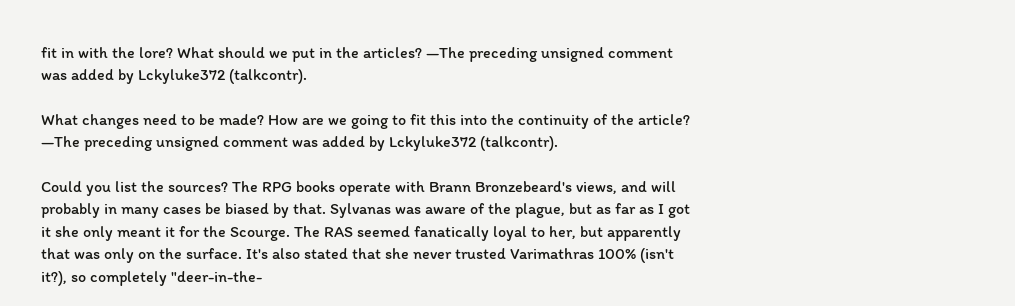fit in with the lore? What should we put in the articles? —The preceding unsigned comment was added by Lckyluke372 (talkcontr).

What changes need to be made? How are we going to fit this into the continuity of the article? —The preceding unsigned comment was added by Lckyluke372 (talkcontr).

Could you list the sources? The RPG books operate with Brann Bronzebeard's views, and will probably in many cases be biased by that. Sylvanas was aware of the plague, but as far as I got it she only meant it for the Scourge. The RAS seemed fanatically loyal to her, but apparently that was only on the surface. It's also stated that she never trusted Varimathras 100% (isn't it?), so completely "deer-in-the-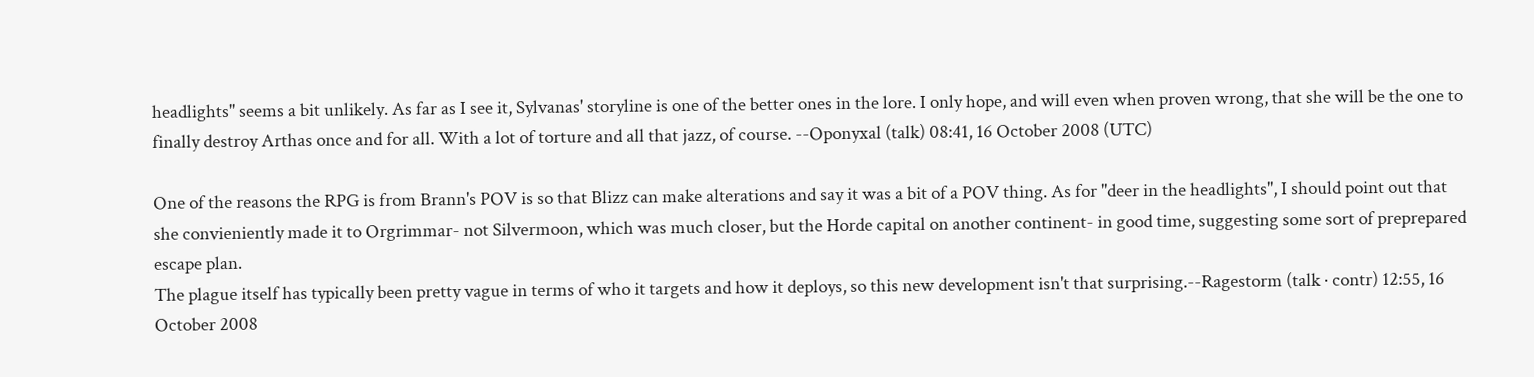headlights" seems a bit unlikely. As far as I see it, Sylvanas' storyline is one of the better ones in the lore. I only hope, and will even when proven wrong, that she will be the one to finally destroy Arthas once and for all. With a lot of torture and all that jazz, of course. --Oponyxal (talk) 08:41, 16 October 2008 (UTC)

One of the reasons the RPG is from Brann's POV is so that Blizz can make alterations and say it was a bit of a POV thing. As for "deer in the headlights", I should point out that she convieniently made it to Orgrimmar- not Silvermoon, which was much closer, but the Horde capital on another continent- in good time, suggesting some sort of preprepared escape plan.
The plague itself has typically been pretty vague in terms of who it targets and how it deploys, so this new development isn't that surprising.--Ragestorm (talk · contr) 12:55, 16 October 2008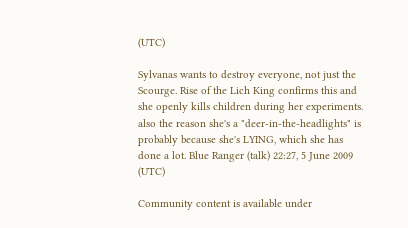(UTC)

Sylvanas wants to destroy everyone, not just the Scourge. Rise of the Lich King confirms this and she openly kills children during her experiments. also the reason she's a "deer-in-the-headlights" is probably because she's LYING, which she has done a lot. Blue Ranger (talk) 22:27, 5 June 2009 (UTC)

Community content is available under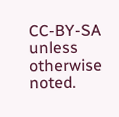CC-BY-SA unless otherwise noted.